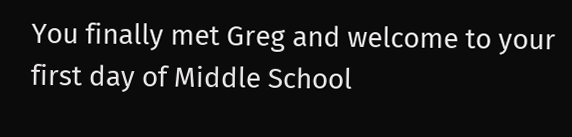You finally met Greg and welcome to your first day of Middle School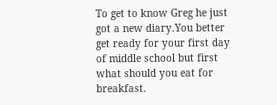To get to know Greg he just got a new diary.You better get ready for your first day of middle school but first what should you eat for breakfast.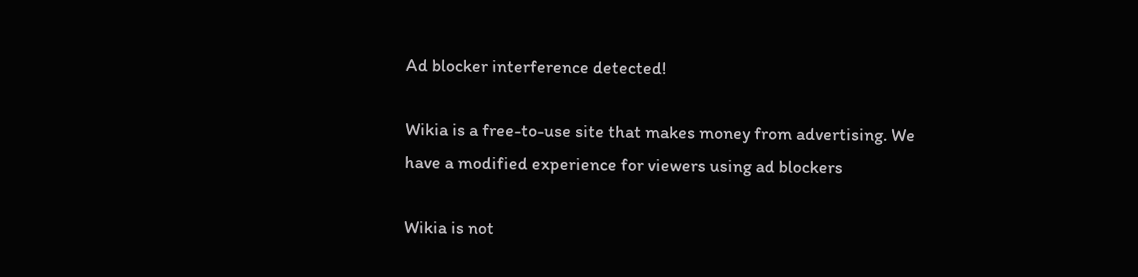Ad blocker interference detected!

Wikia is a free-to-use site that makes money from advertising. We have a modified experience for viewers using ad blockers

Wikia is not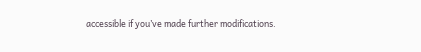accessible if you’ve made further modifications.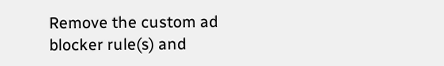Remove the custom ad blocker rule(s) and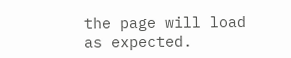the page will load as expected.